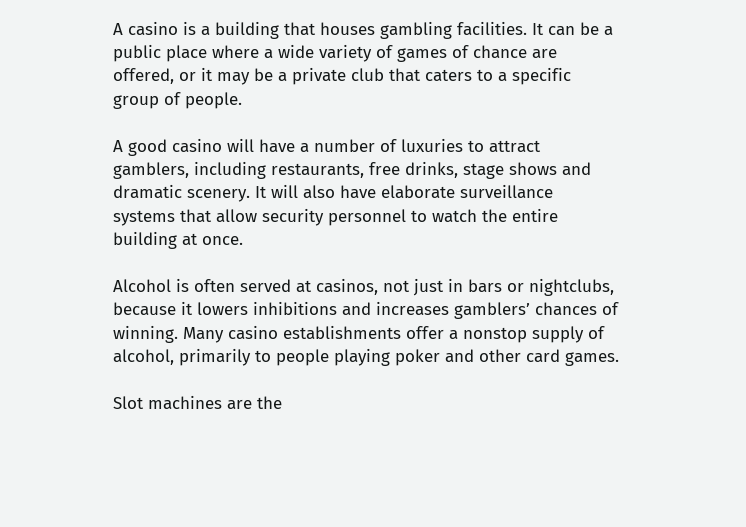A casino is a building that houses gambling facilities. It can be a public place where a wide variety of games of chance are offered, or it may be a private club that caters to a specific group of people.

A good casino will have a number of luxuries to attract gamblers, including restaurants, free drinks, stage shows and dramatic scenery. It will also have elaborate surveillance systems that allow security personnel to watch the entire building at once.

Alcohol is often served at casinos, not just in bars or nightclubs, because it lowers inhibitions and increases gamblers’ chances of winning. Many casino establishments offer a nonstop supply of alcohol, primarily to people playing poker and other card games.

Slot machines are the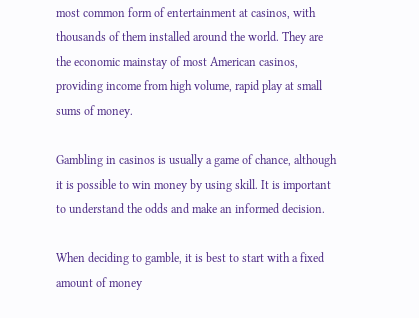most common form of entertainment at casinos, with thousands of them installed around the world. They are the economic mainstay of most American casinos, providing income from high volume, rapid play at small sums of money.

Gambling in casinos is usually a game of chance, although it is possible to win money by using skill. It is important to understand the odds and make an informed decision.

When deciding to gamble, it is best to start with a fixed amount of money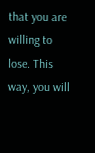that you are willing to lose. This way, you will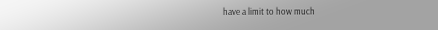have a limit to how much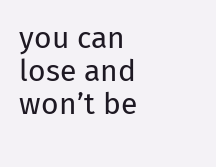you can lose and won’t be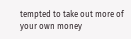tempted to take out more of your own money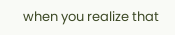when you realize that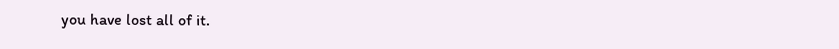you have lost all of it.